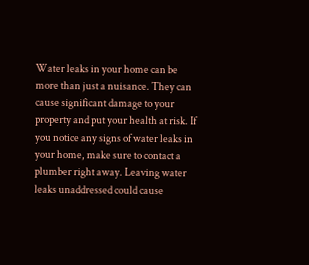Water leaks in your home can be more than just a nuisance. They can cause significant damage to your property and put your health at risk. If you notice any signs of water leaks in your home, make sure to contact a plumber right away. Leaving water leaks unaddressed could cause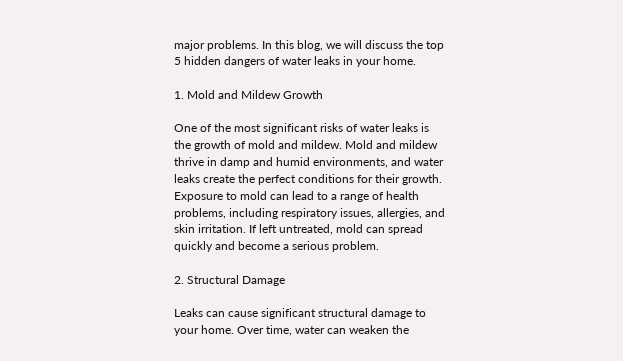major problems. In this blog, we will discuss the top 5 hidden dangers of water leaks in your home.

1. Mold and Mildew Growth

One of the most significant risks of water leaks is the growth of mold and mildew. Mold and mildew thrive in damp and humid environments, and water leaks create the perfect conditions for their growth. Exposure to mold can lead to a range of health problems, including respiratory issues, allergies, and skin irritation. If left untreated, mold can spread quickly and become a serious problem.

2. Structural Damage

Leaks can cause significant structural damage to your home. Over time, water can weaken the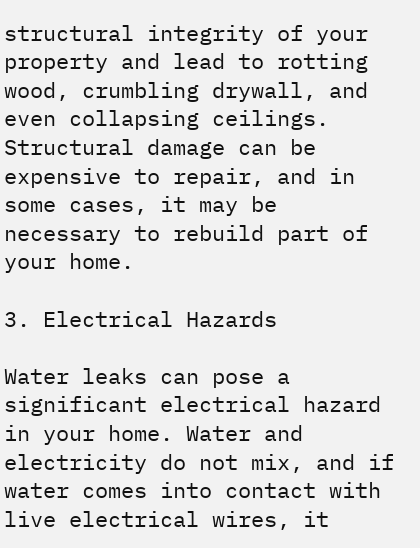structural integrity of your property and lead to rotting wood, crumbling drywall, and even collapsing ceilings. Structural damage can be expensive to repair, and in some cases, it may be necessary to rebuild part of your home.

3. Electrical Hazards

Water leaks can pose a significant electrical hazard in your home. Water and electricity do not mix, and if water comes into contact with live electrical wires, it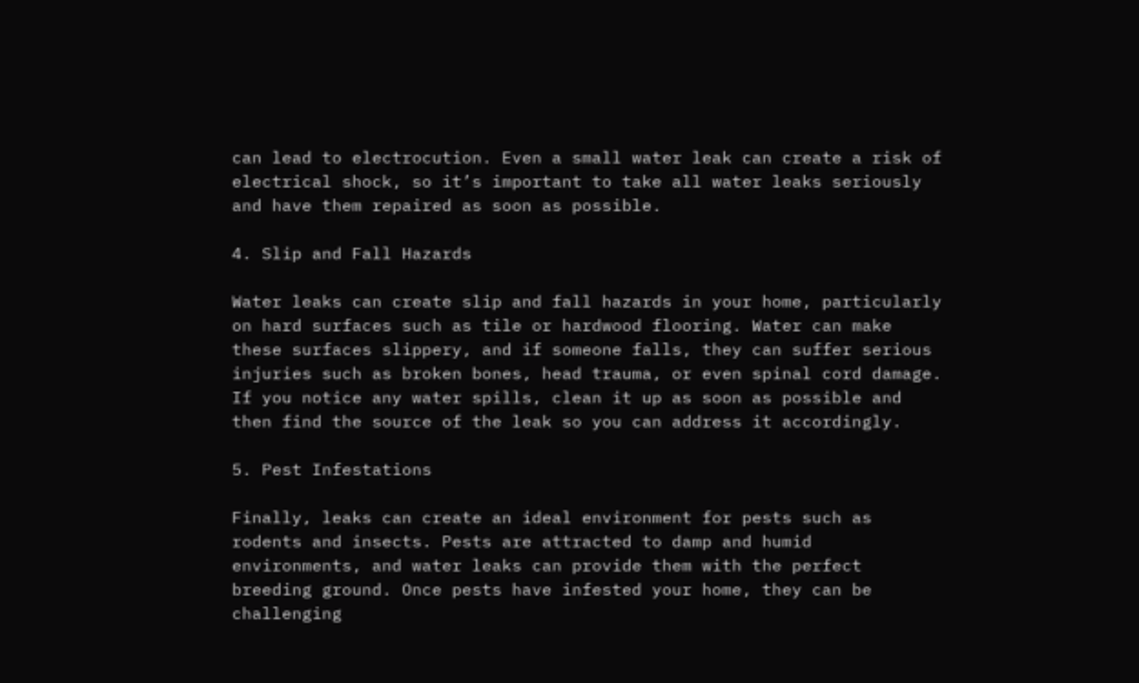can lead to electrocution. Even a small water leak can create a risk of electrical shock, so it’s important to take all water leaks seriously and have them repaired as soon as possible.

4. Slip and Fall Hazards

Water leaks can create slip and fall hazards in your home, particularly on hard surfaces such as tile or hardwood flooring. Water can make these surfaces slippery, and if someone falls, they can suffer serious injuries such as broken bones, head trauma, or even spinal cord damage. If you notice any water spills, clean it up as soon as possible and then find the source of the leak so you can address it accordingly.

5. Pest Infestations

Finally, leaks can create an ideal environment for pests such as rodents and insects. Pests are attracted to damp and humid environments, and water leaks can provide them with the perfect breeding ground. Once pests have infested your home, they can be challenging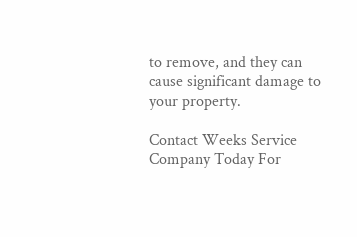to remove, and they can cause significant damage to your property.

Contact Weeks Service Company Today For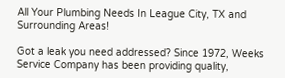All Your Plumbing Needs In League City, TX and Surrounding Areas!

Got a leak you need addressed? Since 1972, Weeks Service Company has been providing quality,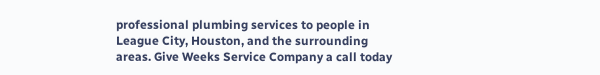professional plumbing services to people in League City, Houston, and the surrounding areas. Give Weeks Service Company a call today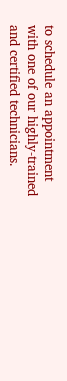to schedule an appointment with one of our highly-trained and certified technicians.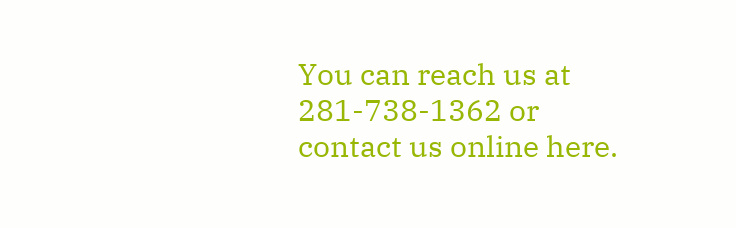You can reach us at 281-738-1362 or contact us online here.